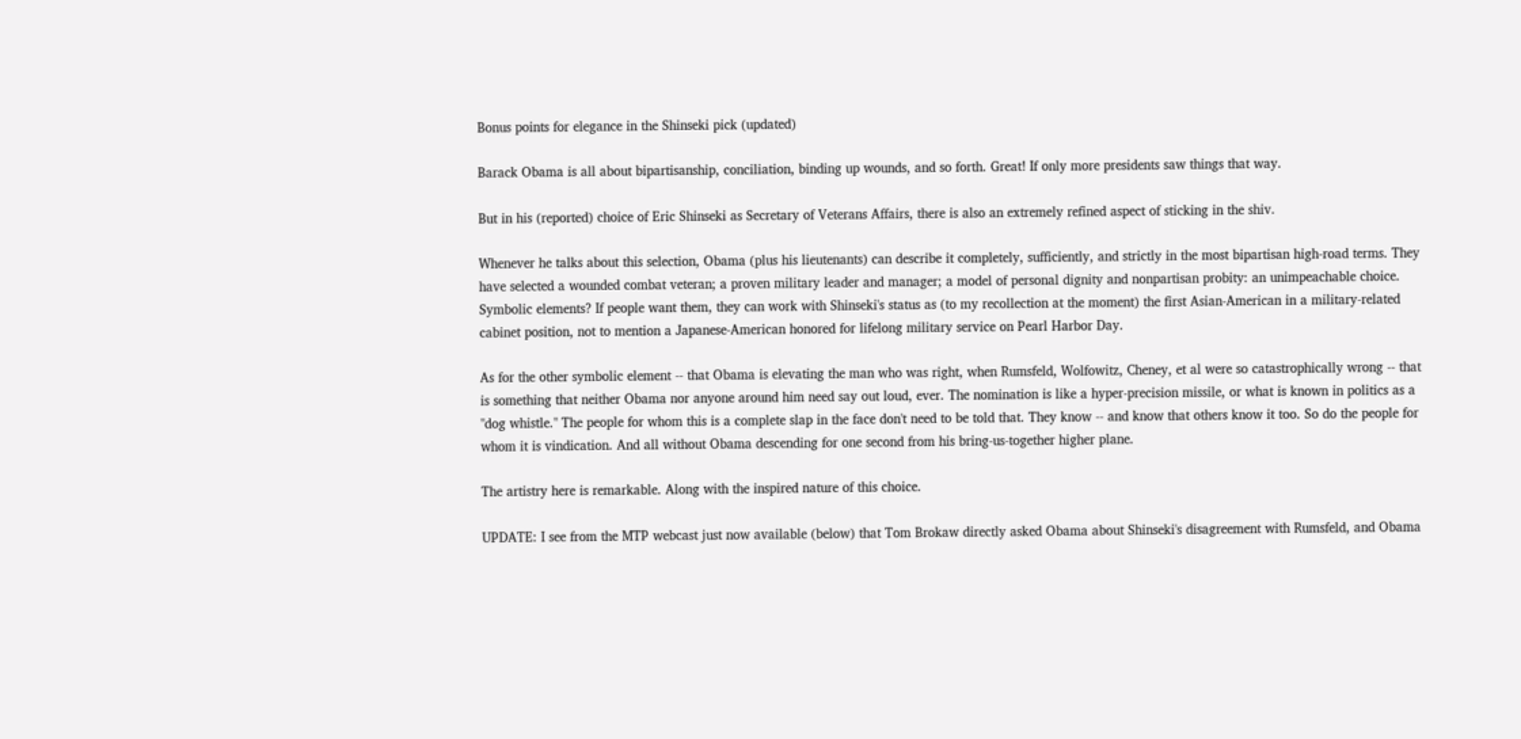Bonus points for elegance in the Shinseki pick (updated)

Barack Obama is all about bipartisanship, conciliation, binding up wounds, and so forth. Great! If only more presidents saw things that way.

But in his (reported) choice of Eric Shinseki as Secretary of Veterans Affairs, there is also an extremely refined aspect of sticking in the shiv.

Whenever he talks about this selection, Obama (plus his lieutenants) can describe it completely, sufficiently, and strictly in the most bipartisan high-road terms. They have selected a wounded combat veteran; a proven military leader and manager; a model of personal dignity and nonpartisan probity: an unimpeachable choice. Symbolic elements? If people want them, they can work with Shinseki's status as (to my recollection at the moment) the first Asian-American in a military-related cabinet position, not to mention a Japanese-American honored for lifelong military service on Pearl Harbor Day.

As for the other symbolic element -- that Obama is elevating the man who was right, when Rumsfeld, Wolfowitz, Cheney, et al were so catastrophically wrong -- that is something that neither Obama nor anyone around him need say out loud, ever. The nomination is like a hyper-precision missile, or what is known in politics as a "dog whistle." The people for whom this is a complete slap in the face don't need to be told that. They know -- and know that others know it too. So do the people for whom it is vindication. And all without Obama descending for one second from his bring-us-together higher plane.

The artistry here is remarkable. Along with the inspired nature of this choice.

UPDATE: I see from the MTP webcast just now available (below) that Tom Brokaw directly asked Obama about Shinseki's disagreement with Rumsfeld, and Obama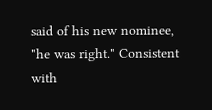said of his new nominee, "he was right." Consistent with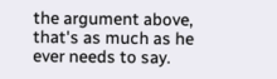the argument above, that's as much as he ever needs to say.